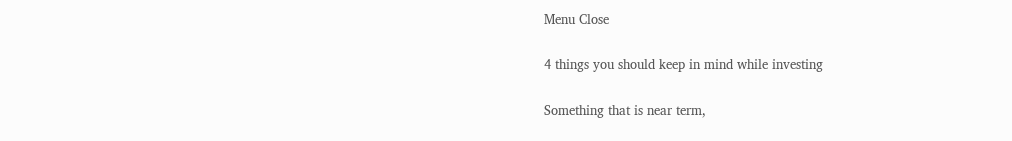Menu Close

4 things you should keep in mind while investing

Something that is near term,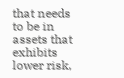that needs to be in assets that exhibits lower risk,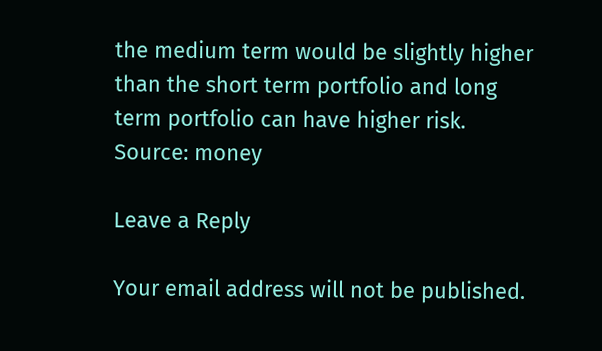the medium term would be slightly higher than the short term portfolio and long term portfolio can have higher risk.
Source: money

Leave a Reply

Your email address will not be published.